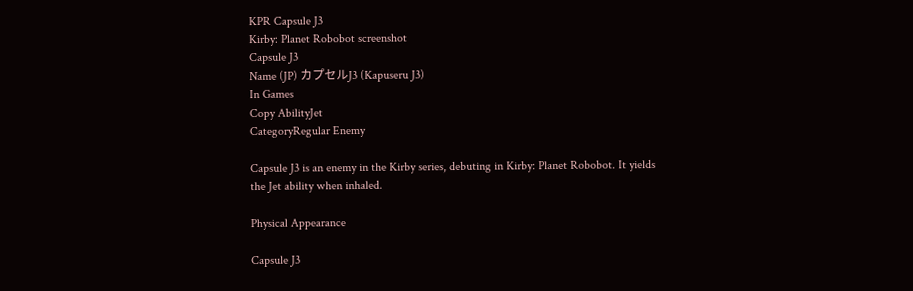KPR Capsule J3
Kirby: Planet Robobot screenshot
Capsule J3
Name (JP) カプセルJ3 (Kapuseru J3)
In Games
Copy AbilityJet
CategoryRegular Enemy

Capsule J3 is an enemy in the Kirby series, debuting in Kirby: Planet Robobot. It yields the Jet ability when inhaled.

Physical Appearance

Capsule J3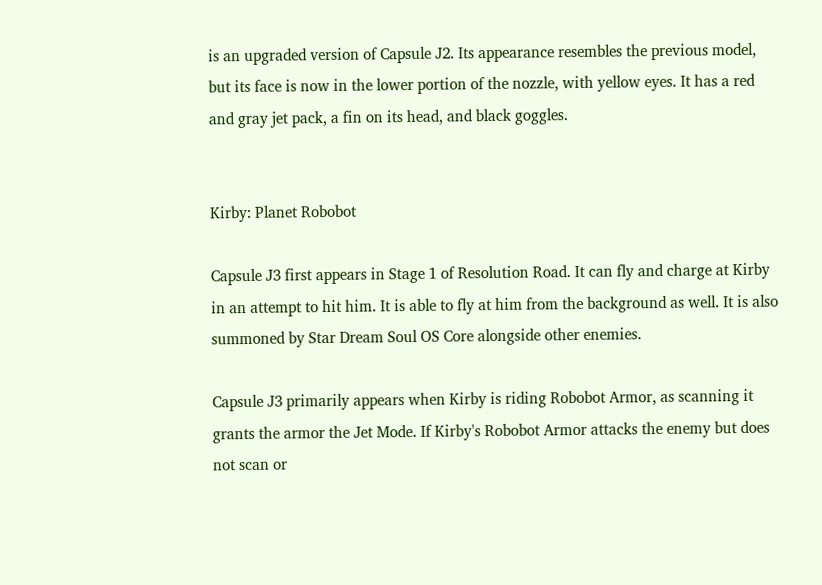is an upgraded version of Capsule J2. Its appearance resembles the previous model, but its face is now in the lower portion of the nozzle, with yellow eyes. It has a red and gray jet pack, a fin on its head, and black goggles.


Kirby: Planet Robobot

Capsule J3 first appears in Stage 1 of Resolution Road. It can fly and charge at Kirby in an attempt to hit him. It is able to fly at him from the background as well. It is also summoned by Star Dream Soul OS Core alongside other enemies.

Capsule J3 primarily appears when Kirby is riding Robobot Armor, as scanning it grants the armor the Jet Mode. If Kirby's Robobot Armor attacks the enemy but does not scan or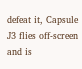defeat it, Capsule J3 flies off-screen and is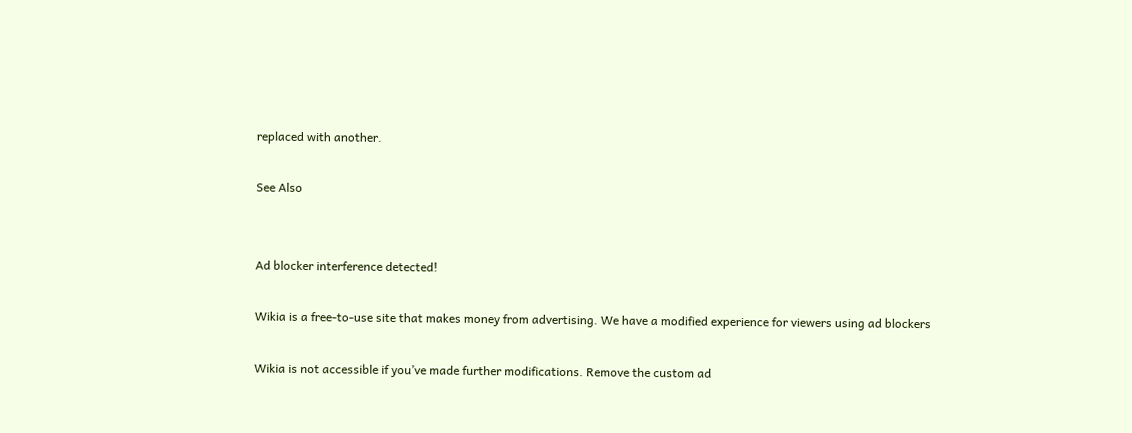replaced with another.

See Also


Ad blocker interference detected!

Wikia is a free-to-use site that makes money from advertising. We have a modified experience for viewers using ad blockers

Wikia is not accessible if you’ve made further modifications. Remove the custom ad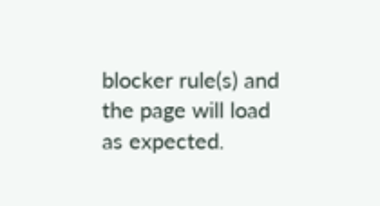blocker rule(s) and the page will load as expected.